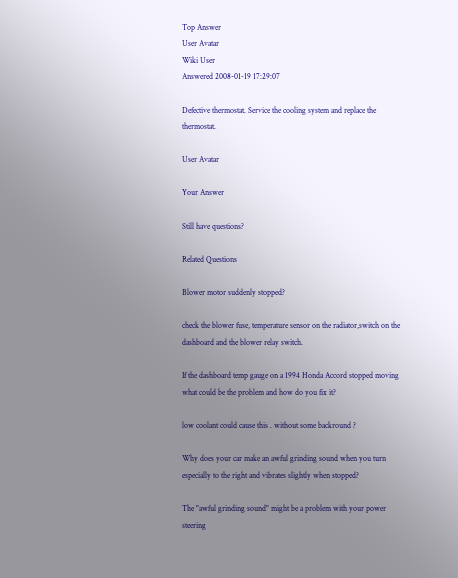Top Answer
User Avatar
Wiki User
Answered 2008-01-19 17:29:07

Defective thermostat. Service the cooling system and replace the thermostat.

User Avatar

Your Answer

Still have questions?

Related Questions

Blower motor suddenly stopped?

check the blower fuse, temperature sensor on the radiator,switch on the dashboard and the blower relay switch.

If the dashboard temp gauge on a 1994 Honda Accord stopped moving what could be the problem and how do you fix it?

low coolant could cause this . without some backround ?

Why does your car make an awful grinding sound when you turn especially to the right and vibrates slightly when stopped?

The "awful grinding sound" might be a problem with your power steering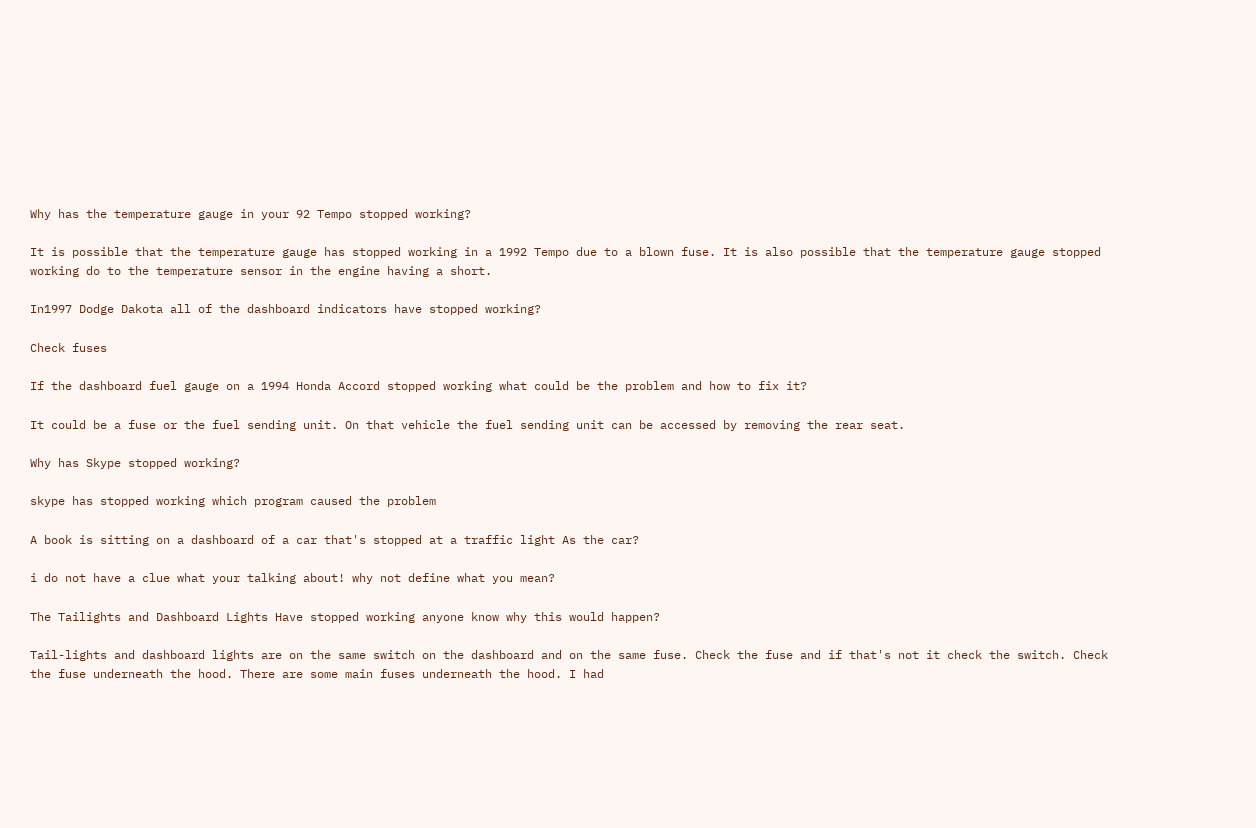Why has the temperature gauge in your 92 Tempo stopped working?

It is possible that the temperature gauge has stopped working in a 1992 Tempo due to a blown fuse. It is also possible that the temperature gauge stopped working do to the temperature sensor in the engine having a short.

In1997 Dodge Dakota all of the dashboard indicators have stopped working?

Check fuses

If the dashboard fuel gauge on a 1994 Honda Accord stopped working what could be the problem and how to fix it?

It could be a fuse or the fuel sending unit. On that vehicle the fuel sending unit can be accessed by removing the rear seat.

Why has Skype stopped working?

skype has stopped working which program caused the problem

A book is sitting on a dashboard of a car that's stopped at a traffic light As the car?

i do not have a clue what your talking about! why not define what you mean?

The Tailights and Dashboard Lights Have stopped working anyone know why this would happen?

Tail-lights and dashboard lights are on the same switch on the dashboard and on the same fuse. Check the fuse and if that's not it check the switch. Check the fuse underneath the hood. There are some main fuses underneath the hood. I had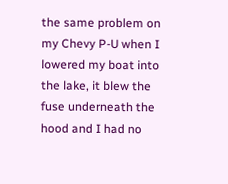the same problem on my Chevy P-U when I lowered my boat into the lake, it blew the fuse underneath the hood and I had no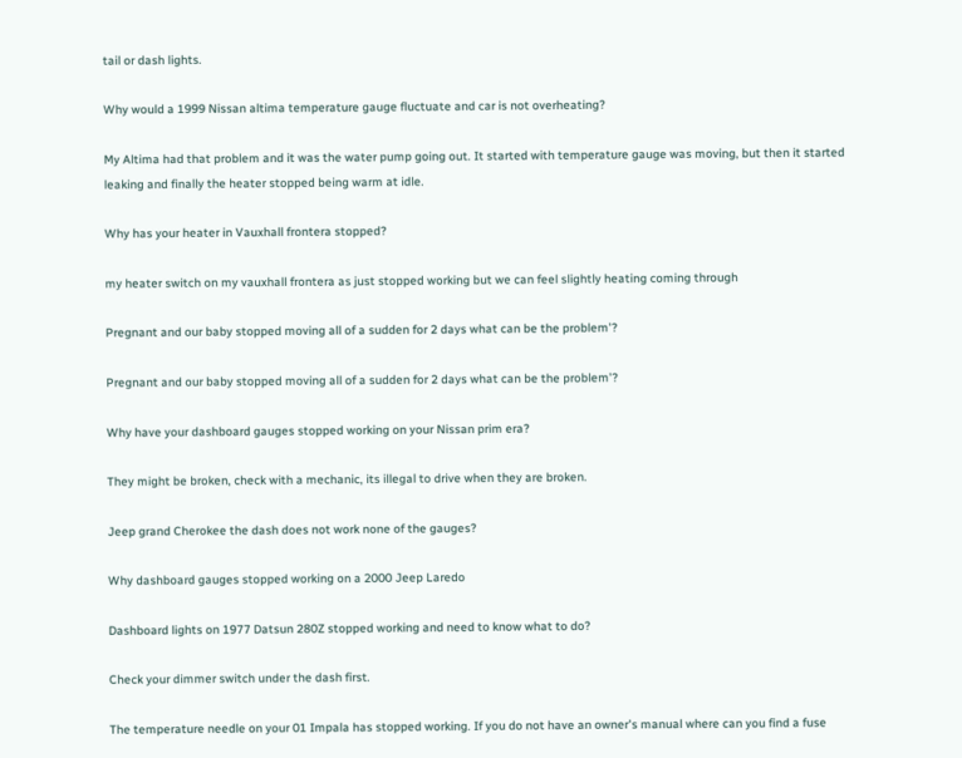tail or dash lights.

Why would a 1999 Nissan altima temperature gauge fluctuate and car is not overheating?

My Altima had that problem and it was the water pump going out. It started with temperature gauge was moving, but then it started leaking and finally the heater stopped being warm at idle.

Why has your heater in Vauxhall frontera stopped?

my heater switch on my vauxhall frontera as just stopped working but we can feel slightly heating coming through

Pregnant and our baby stopped moving all of a sudden for 2 days what can be the problem'?

Pregnant and our baby stopped moving all of a sudden for 2 days what can be the problem'?

Why have your dashboard gauges stopped working on your Nissan prim era?

They might be broken, check with a mechanic, its illegal to drive when they are broken.

Jeep grand Cherokee the dash does not work none of the gauges?

Why dashboard gauges stopped working on a 2000 Jeep Laredo

Dashboard lights on 1977 Datsun 280Z stopped working and need to know what to do?

Check your dimmer switch under the dash first.

The temperature needle on your 01 Impala has stopped working. If you do not have an owner's manual where can you find a fuse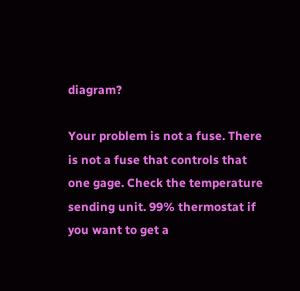diagram?

Your problem is not a fuse. There is not a fuse that controls that one gage. Check the temperature sending unit. 99% thermostat if you want to get a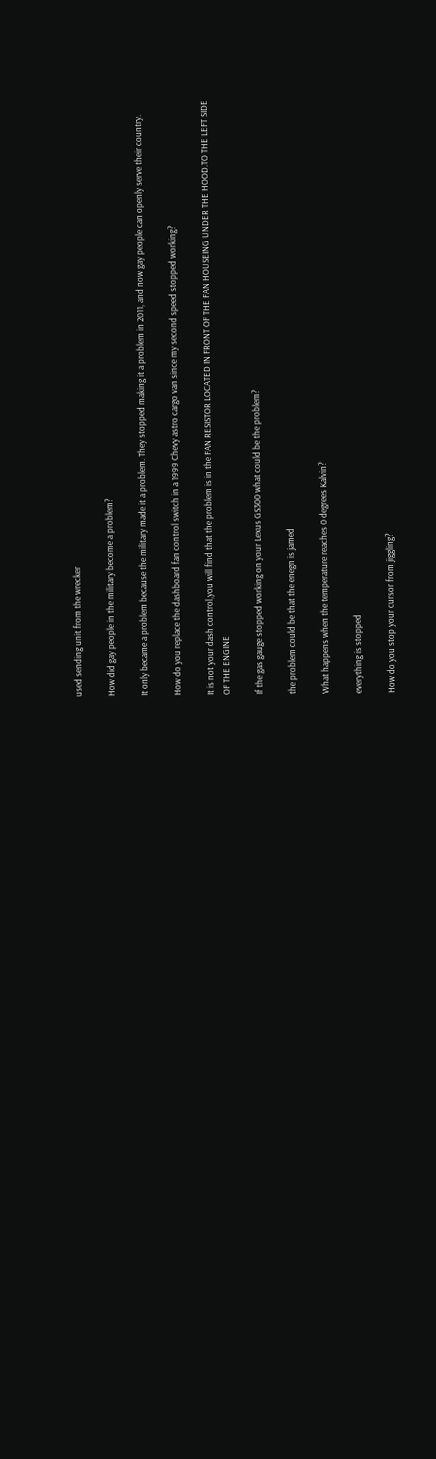used sending unit from the wrecker

How did gay people in the military become a problem?

It only became a problem because the military made it a problem. They stopped making it a problem in 2011, and now gay people can openly serve their country.

How do you replace the dashboard fan control switch in a 1999 Chevy astro cargo van since my second speed stopped working?

It is not your dash control,you will find that the problem is in the FAN RESISTOR LOCATED IN FRONT OF THE FAN HOUSEING UNDER THE HOOD.TO THE LEFT SIDE OF THE ENGINE

If the gas gauge stopped working on your Lexus GS300 what could be the problem?

the problem could be that the enegn is jamed

What happens when the temperature reaches 0 degrees Kalvin?

everything is stopped

How do you stop your cursor from jiggling?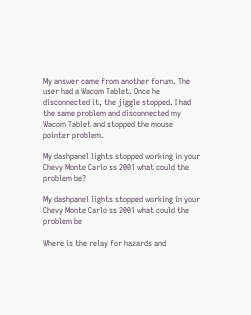My answer came from another forum. The user had a Wacom Tablet. Once he disconnected it, the jiggle stopped. I had the same problem and disconnected my Wacom Tablet and stopped the mouse pointer problem.

My dashpanel lights stopped working in your Chevy Monte Carlo ss 2001 what could the problem be?

My dashpanel lights stopped working in your Chevy Monte Carlo ss 2001 what could the problem be

Where is the relay for hazards and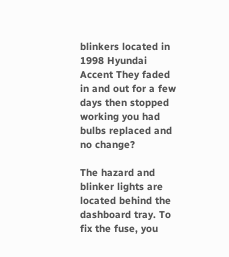blinkers located in 1998 Hyundai Accent They faded in and out for a few days then stopped working you had bulbs replaced and no change?

The hazard and blinker lights are located behind the dashboard tray. To fix the fuse, you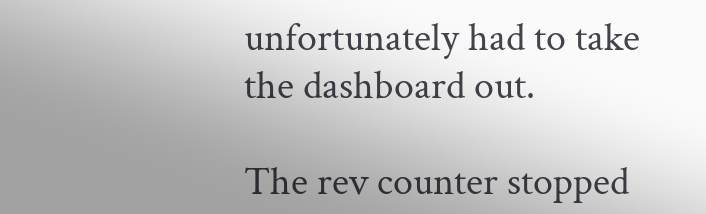unfortunately had to take the dashboard out.

The rev counter stopped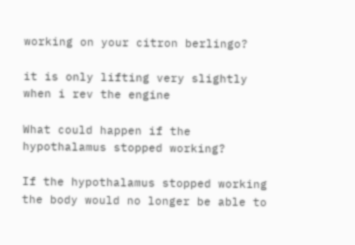working on your citron berlingo?

it is only lifting very slightly when i rev the engine

What could happen if the hypothalamus stopped working?

If the hypothalamus stopped working the body would no longer be able to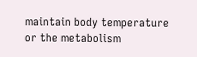maintain body temperature or the metabolism